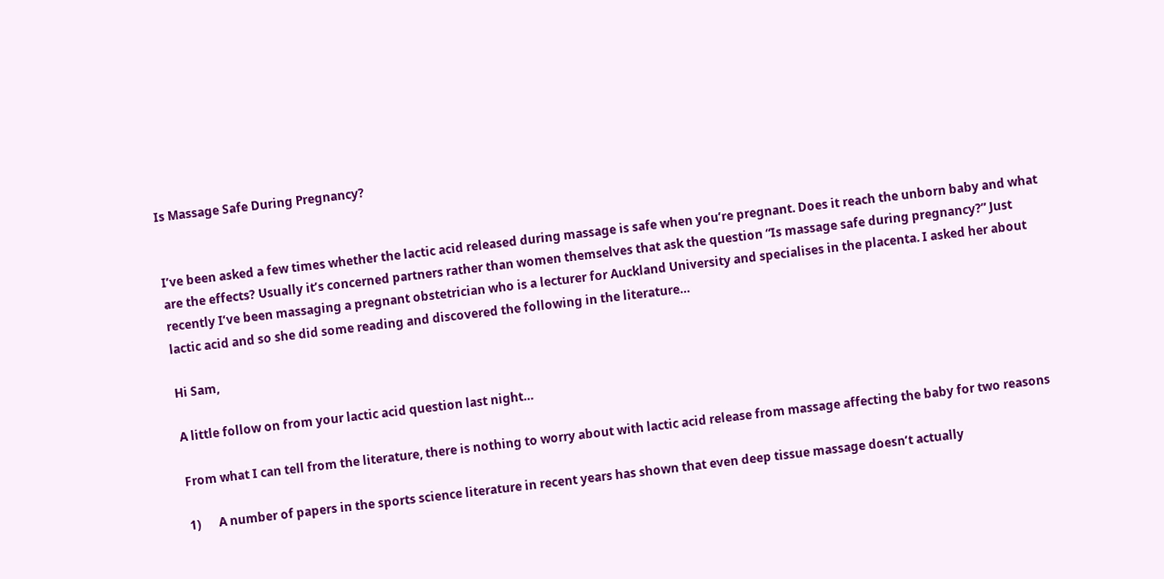Is Massage Safe During Pregnancy?


I’ve been asked a few times whether the lactic acid released during massage is safe when you’re pregnant. Does it reach the unborn baby and what are the effects? Usually it’s concerned partners rather than women themselves that ask the question “Is massage safe during pregnancy?” Just recently I’ve been massaging a pregnant obstetrician who is a lecturer for Auckland University and specialises in the placenta. I asked her about lactic acid and so she did some reading and discovered the following in the literature…

Hi Sam,

A little follow on from your lactic acid question last night…

From what I can tell from the literature, there is nothing to worry about with lactic acid release from massage affecting the baby for two reasons

1)      A number of papers in the sports science literature in recent years has shown that even deep tissue massage doesn’t actually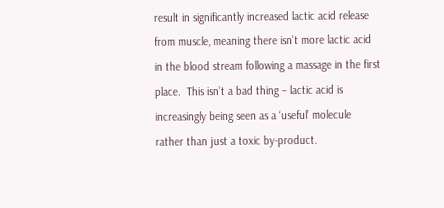result in significantly increased lactic acid release from muscle, meaning there isn’t more lactic acid in the blood stream following a massage in the first place.  This isn’t a bad thing – lactic acid is increasingly being seen as a ‘useful’ molecule rather than just a toxic by-product.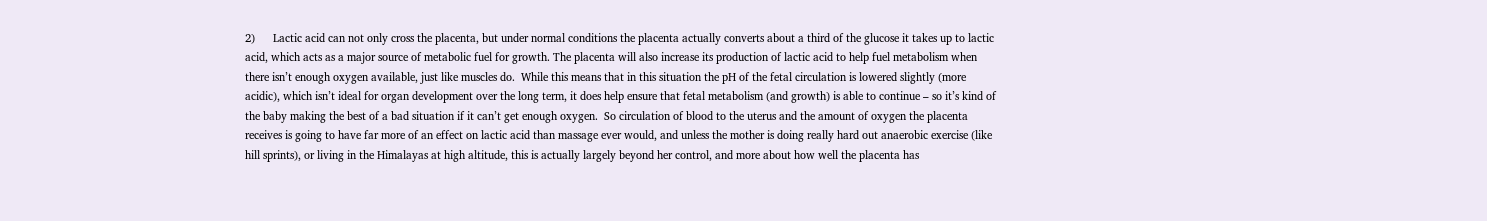2)      Lactic acid can not only cross the placenta, but under normal conditions the placenta actually converts about a third of the glucose it takes up to lactic acid, which acts as a major source of metabolic fuel for growth. The placenta will also increase its production of lactic acid to help fuel metabolism when there isn’t enough oxygen available, just like muscles do.  While this means that in this situation the pH of the fetal circulation is lowered slightly (more acidic), which isn’t ideal for organ development over the long term, it does help ensure that fetal metabolism (and growth) is able to continue – so it’s kind of the baby making the best of a bad situation if it can’t get enough oxygen.  So circulation of blood to the uterus and the amount of oxygen the placenta receives is going to have far more of an effect on lactic acid than massage ever would, and unless the mother is doing really hard out anaerobic exercise (like hill sprints), or living in the Himalayas at high altitude, this is actually largely beyond her control, and more about how well the placenta has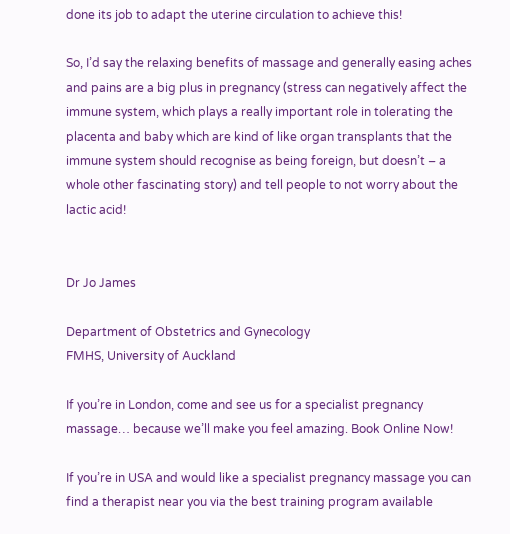done its job to adapt the uterine circulation to achieve this!

So, I’d say the relaxing benefits of massage and generally easing aches and pains are a big plus in pregnancy (stress can negatively affect the immune system, which plays a really important role in tolerating the placenta and baby which are kind of like organ transplants that the immune system should recognise as being foreign, but doesn’t – a whole other fascinating story) and tell people to not worry about the lactic acid!


Dr Jo James

Department of Obstetrics and Gynecology
FMHS, University of Auckland

If you’re in London, come and see us for a specialist pregnancy massage… because we’ll make you feel amazing. Book Online Now!

If you’re in USA and would like a specialist pregnancy massage you can find a therapist near you via the best training program available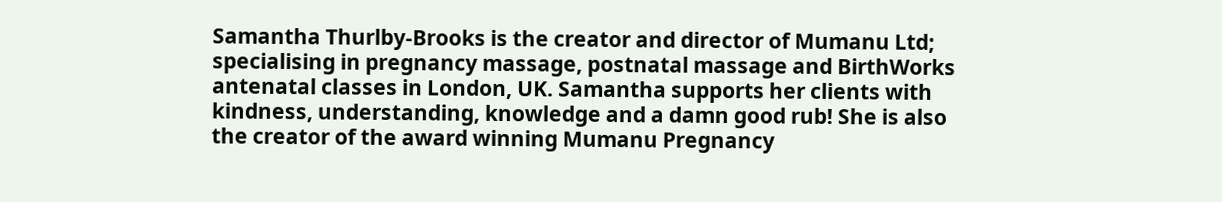Samantha Thurlby-Brooks is the creator and director of Mumanu Ltd; specialising in pregnancy massage, postnatal massage and BirthWorks antenatal classes in London, UK. Samantha supports her clients with kindness, understanding, knowledge and a damn good rub! She is also the creator of the award winning Mumanu Pregnancy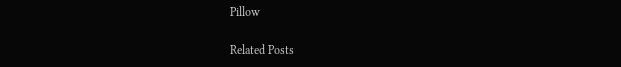Pillow

Related Posts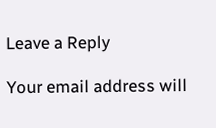Leave a Reply

Your email address will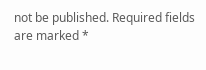not be published. Required fields are marked *